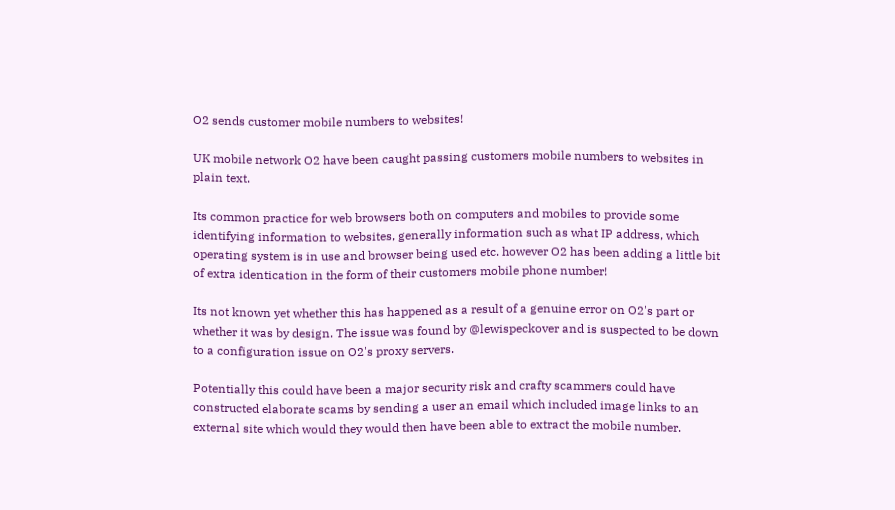O2 sends customer mobile numbers to websites!

UK mobile network O2 have been caught passing customers mobile numbers to websites in plain text.

Its common practice for web browsers both on computers and mobiles to provide some identifying information to websites, generally information such as what IP address, which operating system is in use and browser being used etc. however O2 has been adding a little bit of extra identication in the form of their customers mobile phone number!

Its not known yet whether this has happened as a result of a genuine error on O2's part or whether it was by design. The issue was found by @lewispeckover and is suspected to be down to a configuration issue on O2's proxy servers.

Potentially this could have been a major security risk and crafty scammers could have constructed elaborate scams by sending a user an email which included image links to an external site which would they would then have been able to extract the mobile number.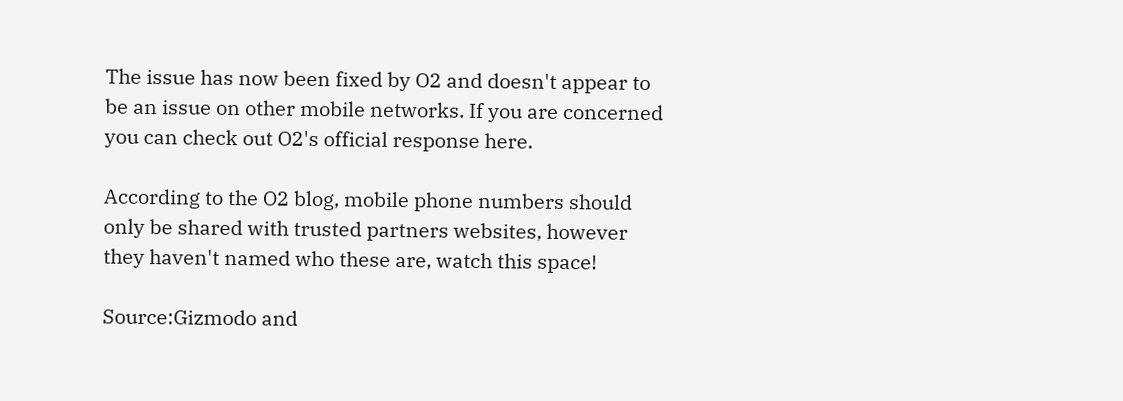The issue has now been fixed by O2 and doesn't appear to be an issue on other mobile networks. If you are concerned you can check out O2's official response here.

According to the O2 blog, mobile phone numbers should only be shared with trusted partners websites, however they haven't named who these are, watch this space!

Source:Gizmodo and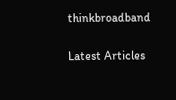thinkbroadband

Latest Articles